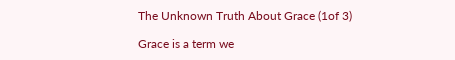The Unknown Truth About Grace (1of 3)

Grace is a term we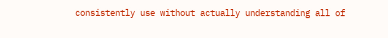consistently use without actually understanding all of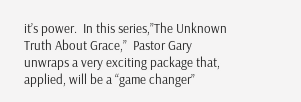it’s power.  In this series,”The Unknown Truth About Grace,”  Pastor Gary unwraps a very exciting package that, applied, will be a “game changer”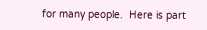for many people.  Here is part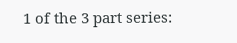1 of the 3 part series: